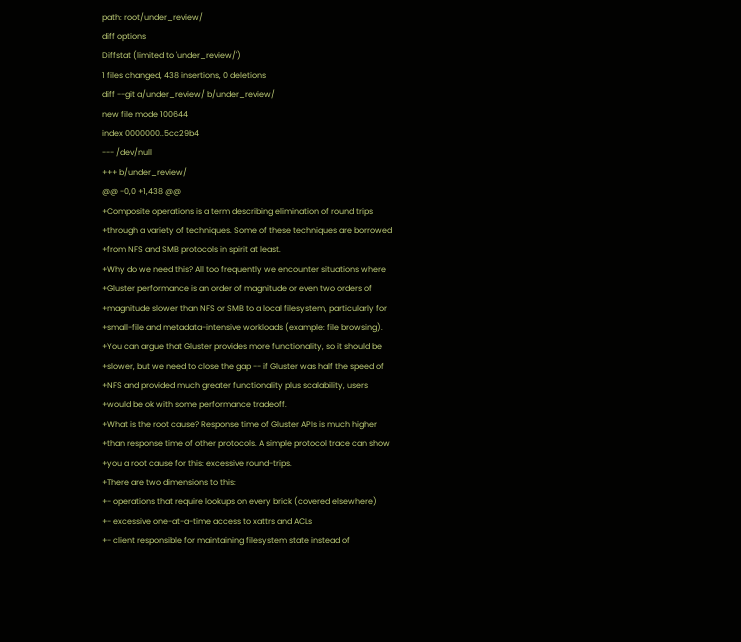path: root/under_review/
diff options
Diffstat (limited to 'under_review/')
1 files changed, 438 insertions, 0 deletions
diff --git a/under_review/ b/under_review/
new file mode 100644
index 0000000..5cc29b4
--- /dev/null
+++ b/under_review/
@@ -0,0 +1,438 @@
+Composite operations is a term describing elimination of round trips
+through a variety of techniques. Some of these techniques are borrowed
+from NFS and SMB protocols in spirit at least.
+Why do we need this? All too frequently we encounter situations where
+Gluster performance is an order of magnitude or even two orders of
+magnitude slower than NFS or SMB to a local filesystem, particularly for
+small-file and metadata-intensive workloads (example: file browsing).
+You can argue that Gluster provides more functionality, so it should be
+slower, but we need to close the gap -- if Gluster was half the speed of
+NFS and provided much greater functionality plus scalability, users
+would be ok with some performance tradeoff.
+What is the root cause? Response time of Gluster APIs is much higher
+than response time of other protocols. A simple protocol trace can show
+you a root cause for this: excessive round-trips.
+There are two dimensions to this:
+- operations that require lookups on every brick (covered elsewhere)
+- excessive one-at-a-time access to xattrs and ACLs
+- client responsible for maintaining filesystem state instead of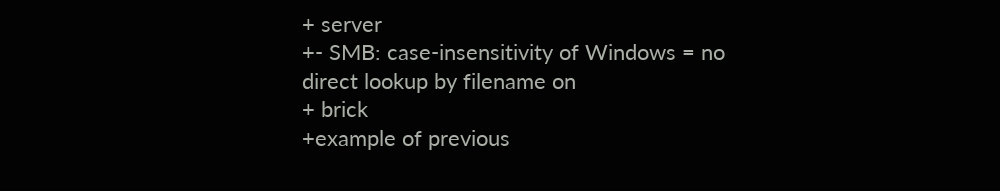+ server
+- SMB: case-insensitivity of Windows = no direct lookup by filename on
+ brick
+example of previous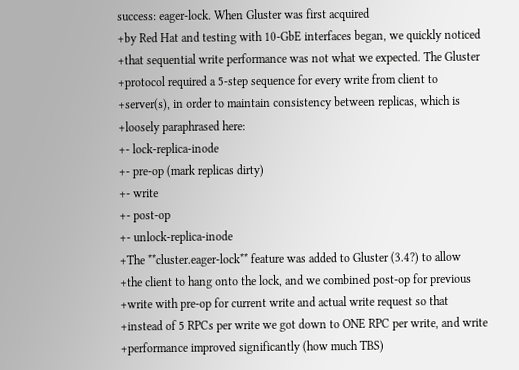success: eager-lock. When Gluster was first acquired
+by Red Hat and testing with 10-GbE interfaces began, we quickly noticed
+that sequential write performance was not what we expected. The Gluster
+protocol required a 5-step sequence for every write from client to
+server(s), in order to maintain consistency between replicas, which is
+loosely paraphrased here:
+- lock-replica-inode
+- pre-op (mark replicas dirty)
+- write
+- post-op
+- unlock-replica-inode
+The **cluster.eager-lock** feature was added to Gluster (3.4?) to allow
+the client to hang onto the lock, and we combined post-op for previous
+write with pre-op for current write and actual write request so that
+instead of 5 RPCs per write we got down to ONE RPC per write, and write
+performance improved significantly (how much TBS)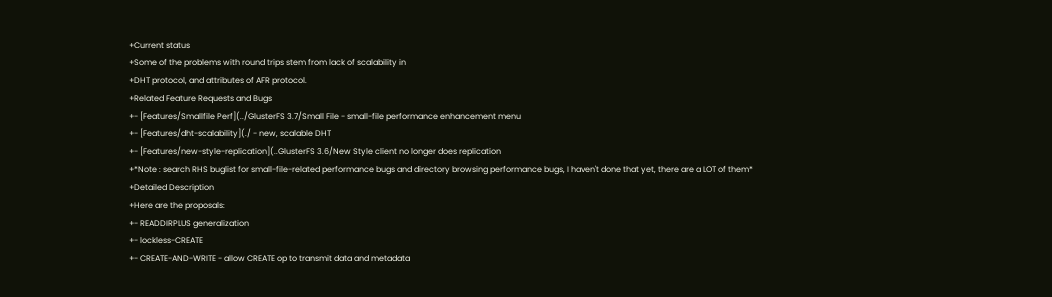+Current status
+Some of the problems with round trips stem from lack of scalability in
+DHT protocol, and attributes of AFR protocol.
+Related Feature Requests and Bugs
+- [Features/Smallfile Perf](../GlusterFS 3.7/Small File - small-file performance enhancement menu
+- [Features/dht-scalability](./ - new, scalable DHT
+- [Features/new-style-replication](..GlusterFS 3.6/New Style client no longer does replication
+*Note : search RHS buglist for small-file-related performance bugs and directory browsing performance bugs, I haven't done that yet, there are a LOT of them*
+Detailed Description
+Here are the proposals:
+- READDIRPLUS generalization
+- lockless-CREATE
+- CREATE-AND-WRITE - allow CREATE op to transmit data and metadata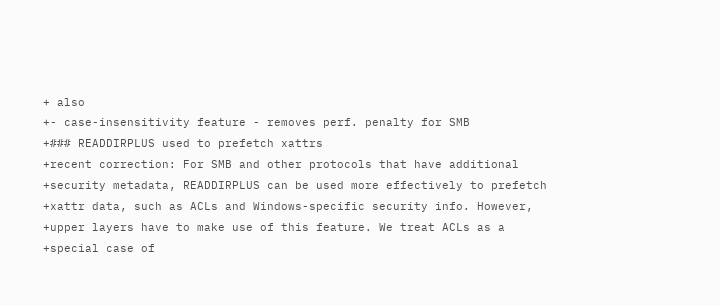+ also
+- case-insensitivity feature - removes perf. penalty for SMB
+### READDIRPLUS used to prefetch xattrs
+recent correction: For SMB and other protocols that have additional
+security metadata, READDIRPLUS can be used more effectively to prefetch
+xattr data, such as ACLs and Windows-specific security info. However,
+upper layers have to make use of this feature. We treat ACLs as a
+special case of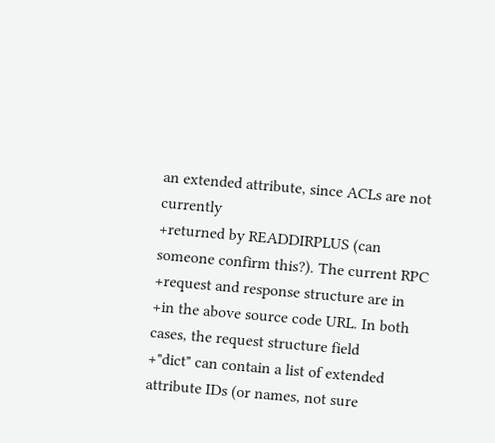an extended attribute, since ACLs are not currently
+returned by READDIRPLUS (can someone confirm this?). The current RPC
+request and response structure are in
+in the above source code URL. In both cases, the request structure field
+"dict" can contain a list of extended attribute IDs (or names, not sure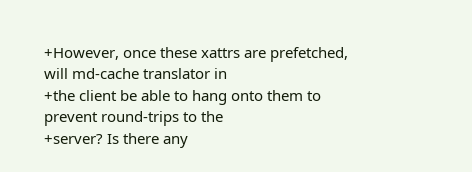+However, once these xattrs are prefetched, will md-cache translator in
+the client be able to hang onto them to prevent round-trips to the
+server? Is there any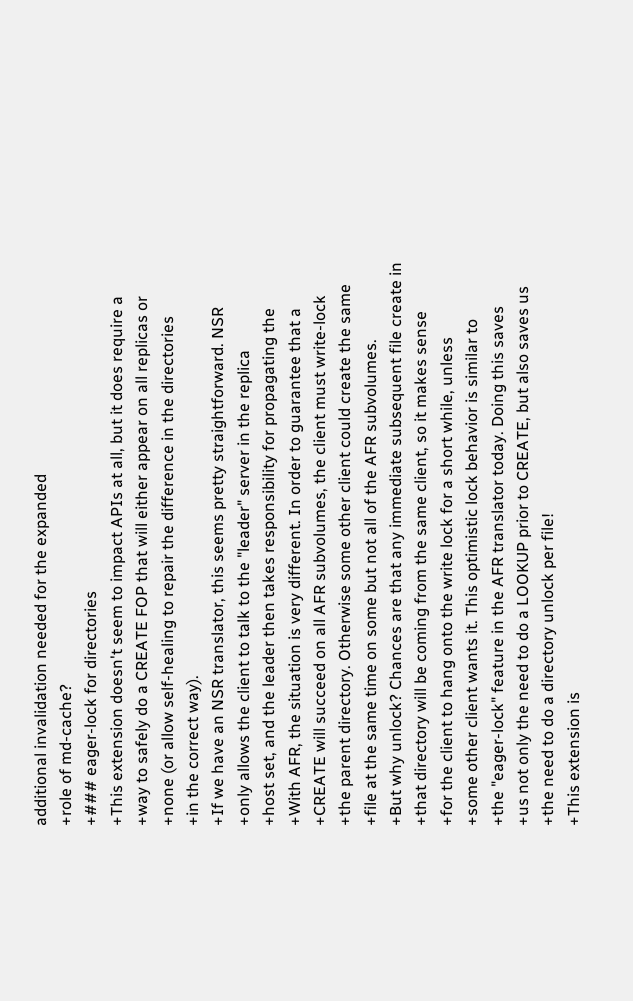additional invalidation needed for the expanded
+role of md-cache?
+### eager-lock for directories
+This extension doesn't seem to impact APIs at all, but it does require a
+way to safely do a CREATE FOP that will either appear on all replicas or
+none (or allow self-healing to repair the difference in the directories
+in the correct way).
+If we have an NSR translator, this seems pretty straightforward. NSR
+only allows the client to talk to the "leader" server in the replica
+host set, and the leader then takes responsibility for propagating the
+With AFR, the situation is very different. In order to guarantee that a
+CREATE will succeed on all AFR subvolumes, the client must write-lock
+the parent directory. Otherwise some other client could create the same
+file at the same time on some but not all of the AFR subvolumes.
+But why unlock? Chances are that any immediate subsequent file create in
+that directory will be coming from the same client, so it makes sense
+for the client to hang onto the write lock for a short while, unless
+some other client wants it. This optimistic lock behavior is similar to
+the "eager-lock" feature in the AFR translator today. Doing this saves
+us not only the need to do a LOOKUP prior to CREATE, but also saves us
+the need to do a directory unlock per file!
+This extension is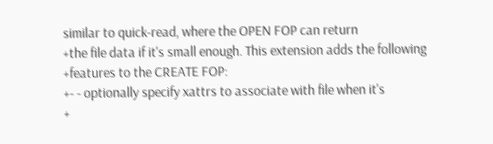similar to quick-read, where the OPEN FOP can return
+the file data if it's small enough. This extension adds the following
+features to the CREATE FOP:
+- - optionally specify xattrs to associate with file when it's
+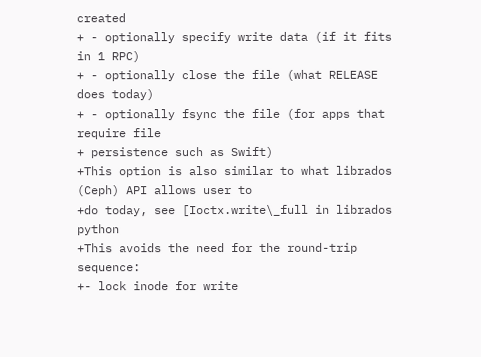created
+ - optionally specify write data (if it fits in 1 RPC)
+ - optionally close the file (what RELEASE does today)
+ - optionally fsync the file (for apps that require file
+ persistence such as Swift)
+This option is also similar to what librados (Ceph) API allows user to
+do today, see [Ioctx.write\_full in librados python
+This avoids the need for the round-trip sequence:
+- lock inode for write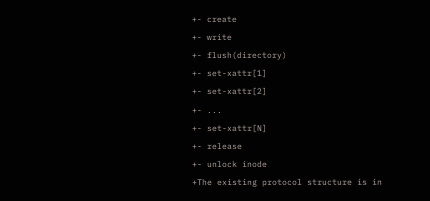+- create
+- write
+- flush(directory)
+- set-xattr[1]
+- set-xattr[2]
+- ...
+- set-xattr[N]
+- release
+- unlock inode
+The existing protocol structure is in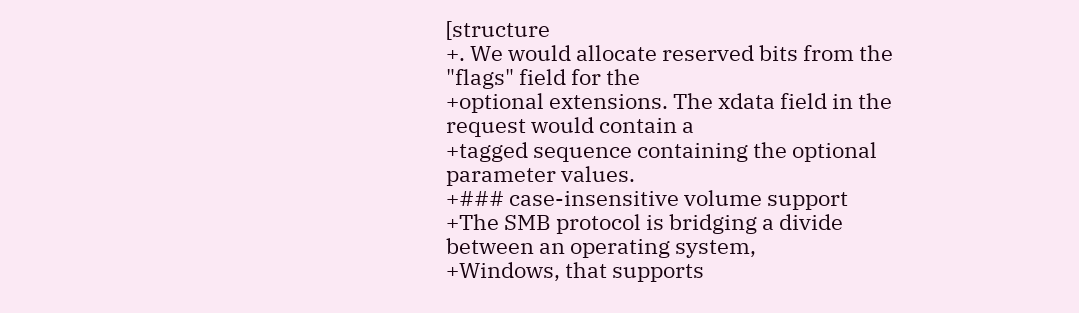[structure
+. We would allocate reserved bits from the "flags" field for the
+optional extensions. The xdata field in the request would contain a
+tagged sequence containing the optional parameter values.
+### case-insensitive volume support
+The SMB protocol is bridging a divide between an operating system,
+Windows, that supports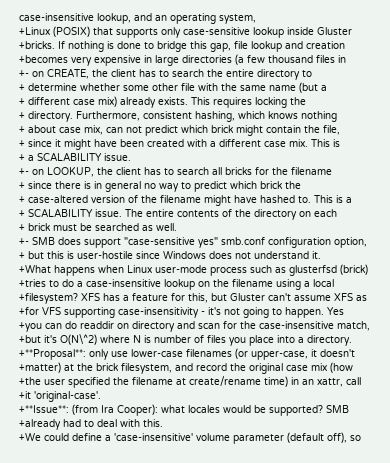case-insensitive lookup, and an operating system,
+Linux (POSIX) that supports only case-sensitive lookup inside Gluster
+bricks. If nothing is done to bridge this gap, file lookup and creation
+becomes very expensive in large directories (a few thousand files in
+- on CREATE, the client has to search the entire directory to
+ determine whether some other file with the same name (but a
+ different case mix) already exists. This requires locking the
+ directory. Furthermore, consistent hashing, which knows nothing
+ about case mix, can not predict which brick might contain the file,
+ since it might have been created with a different case mix. This is
+ a SCALABILITY issue.
+- on LOOKUP, the client has to search all bricks for the filename
+ since there is in general no way to predict which brick the
+ case-altered version of the filename might have hashed to. This is a
+ SCALABILITY issue. The entire contents of the directory on each
+ brick must be searched as well.
+- SMB does support "case-sensitive yes" smb.conf configuration option,
+ but this is user-hostile since Windows does not understand it.
+What happens when Linux user-mode process such as glusterfsd (brick)
+tries to do a case-insensitive lookup on the filename using a local
+filesystem? XFS has a feature for this, but Gluster can't assume XFS as
+for VFS supporting case-insensitivity - it's not going to happen. Yes
+you can do readdir on directory and scan for the case-insensitive match,
+but it's O(N\^2) where N is number of files you place into a directory.
+**Proposal**: only use lower-case filenames (or upper-case, it doesn't
+matter) at the brick filesystem, and record the original case mix (how
+the user specified the filename at create/rename time) in an xattr, call
+it 'original-case'.
+**Issue**: (from Ira Cooper): what locales would be supported? SMB
+already had to deal with this.
+We could define a 'case-insensitive' volume parameter (default off), so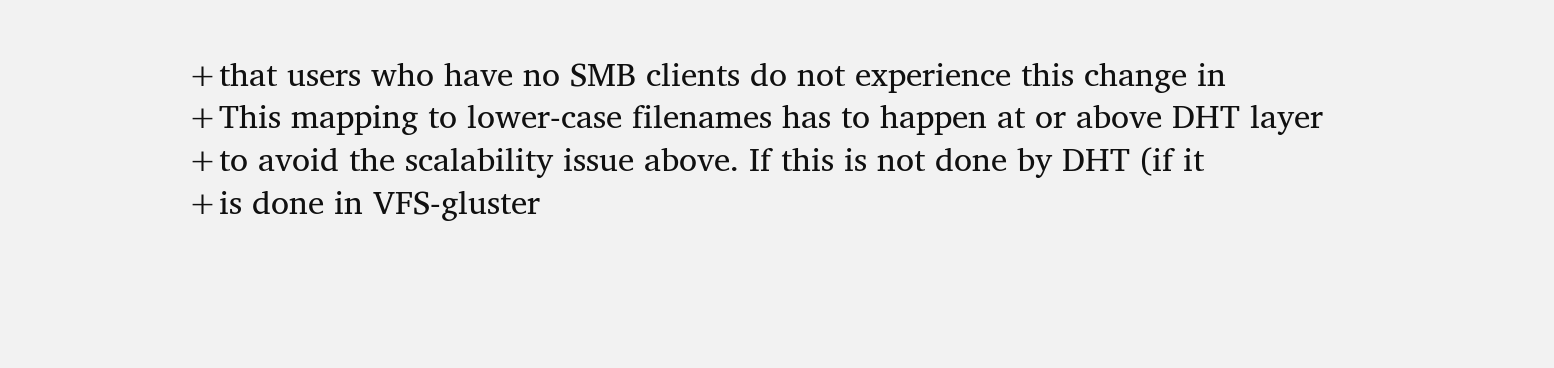+that users who have no SMB clients do not experience this change in
+This mapping to lower-case filenames has to happen at or above DHT layer
+to avoid the scalability issue above. If this is not done by DHT (if it
+is done in VFS-gluster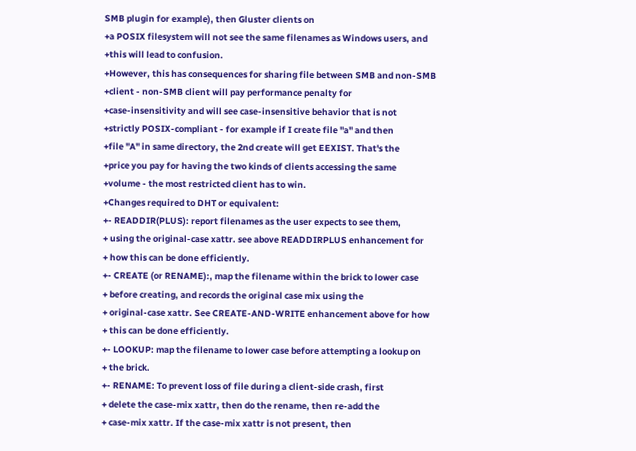SMB plugin for example), then Gluster clients on
+a POSIX filesystem will not see the same filenames as Windows users, and
+this will lead to confusion.
+However, this has consequences for sharing file between SMB and non-SMB
+client - non-SMB client will pay performance penalty for
+case-insensitivity and will see case-insensitive behavior that is not
+strictly POSIX-compliant - for example if I create file "a" and then
+file "A" in same directory, the 2nd create will get EEXIST. That's the
+price you pay for having the two kinds of clients accessing the same
+volume - the most restricted client has to win.
+Changes required to DHT or equivalent:
+- READDIR(PLUS): report filenames as the user expects to see them,
+ using the original-case xattr. see above READDIRPLUS enhancement for
+ how this can be done efficiently.
+- CREATE (or RENAME):, map the filename within the brick to lower case
+ before creating, and records the original case mix using the
+ original-case xattr. See CREATE-AND-WRITE enhancement above for how
+ this can be done efficiently.
+- LOOKUP: map the filename to lower case before attempting a lookup on
+ the brick.
+- RENAME: To prevent loss of file during a client-side crash, first
+ delete the case-mix xattr, then do the rename, then re-add the
+ case-mix xattr. If the case-mix xattr is not present, then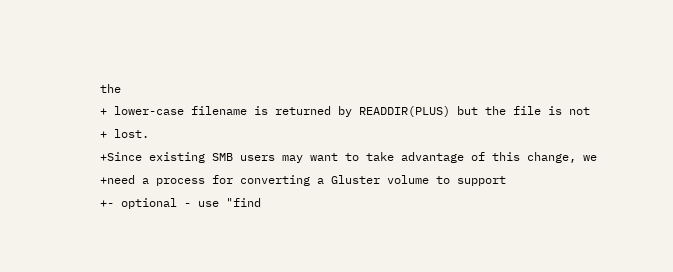the
+ lower-case filename is returned by READDIR(PLUS) but the file is not
+ lost.
+Since existing SMB users may want to take advantage of this change, we
+need a process for converting a Gluster volume to support
+- optional - use "find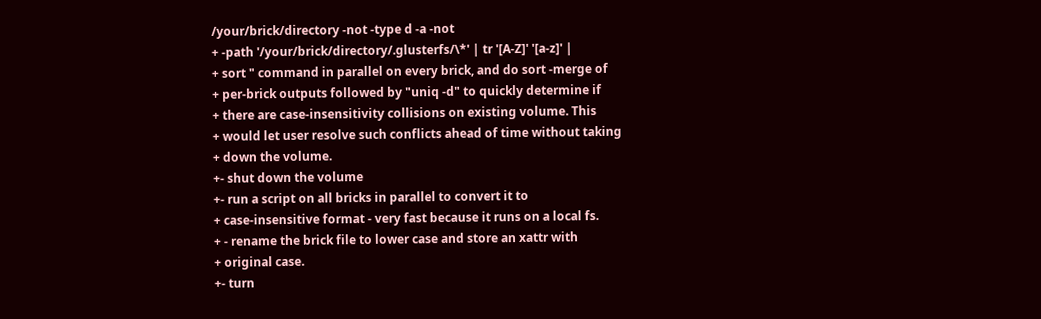/your/brick/directory -not -type d -a -not
+ -path '/your/brick/directory/.glusterfs/\*' | tr '[A-Z]' '[a-z]' |
+ sort " command in parallel on every brick, and do sort -merge of
+ per-brick outputs followed by "uniq -d" to quickly determine if
+ there are case-insensitivity collisions on existing volume. This
+ would let user resolve such conflicts ahead of time without taking
+ down the volume.
+- shut down the volume
+- run a script on all bricks in parallel to convert it to
+ case-insensitive format - very fast because it runs on a local fs.
+ - rename the brick file to lower case and store an xattr with
+ original case.
+- turn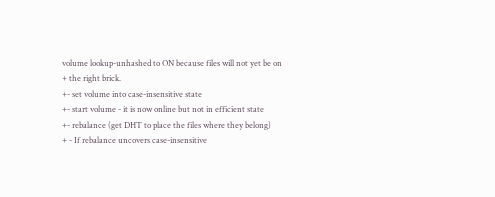volume lookup-unhashed to ON because files will not yet be on
+ the right brick.
+- set volume into case-insensitive state
+- start volume - it is now online but not in efficient state
+- rebalance (get DHT to place the files where they belong)
+ - If rebalance uncovers case-insensitive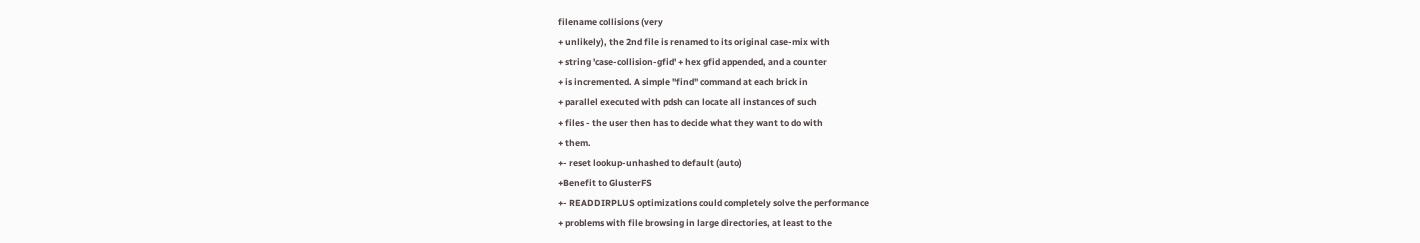filename collisions (very
+ unlikely), the 2nd file is renamed to its original case-mix with
+ string 'case-collision-gfid' + hex gfid appended, and a counter
+ is incremented. A simple "find" command at each brick in
+ parallel executed with pdsh can locate all instances of such
+ files - the user then has to decide what they want to do with
+ them.
+- reset lookup-unhashed to default (auto)
+Benefit to GlusterFS
+- READDIRPLUS optimizations could completely solve the performance
+ problems with file browsing in large directories, at least to the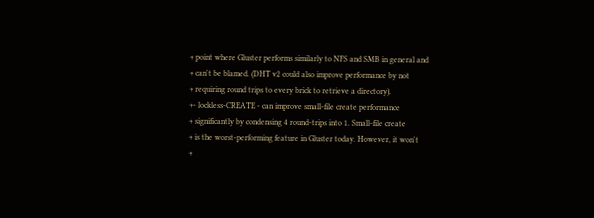+ point where Gluster performs similarly to NFS and SMB in general and
+ can't be blamed. (DHT v2 could also improve performance by not
+ requiring round trips to every brick to retrieve a directory).
+- lockless-CREATE - can improve small-file create performance
+ significantly by condensing 4 round-trips into 1. Small-file create
+ is the worst-performing feature in Gluster today. However, it won't
+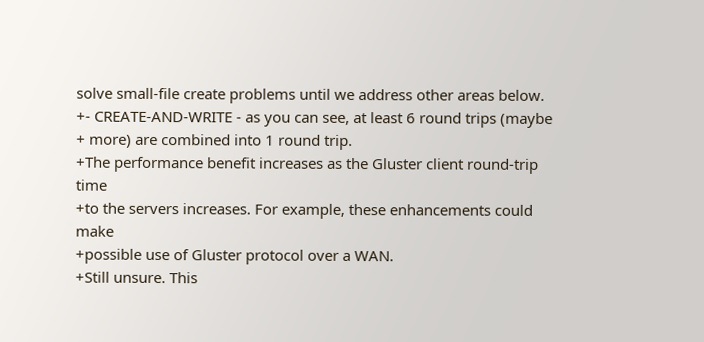solve small-file create problems until we address other areas below.
+- CREATE-AND-WRITE - as you can see, at least 6 round trips (maybe
+ more) are combined into 1 round trip.
+The performance benefit increases as the Gluster client round-trip time
+to the servers increases. For example, these enhancements could make
+possible use of Gluster protocol over a WAN.
+Still unsure. This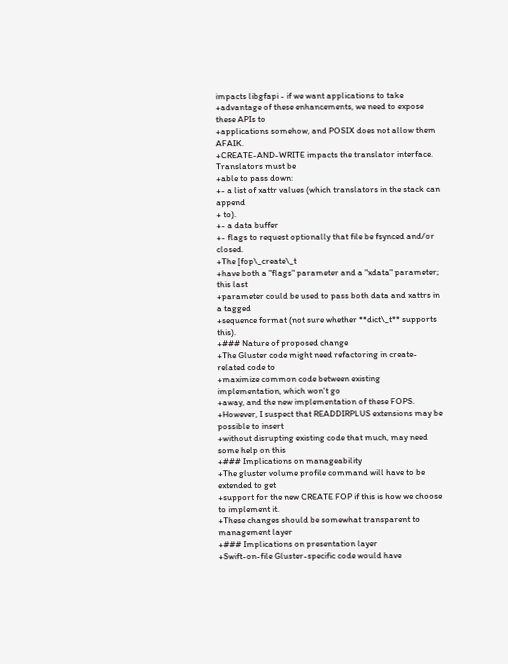impacts libgfapi - if we want applications to take
+advantage of these enhancements, we need to expose these APIs to
+applications somehow, and POSIX does not allow them AFAIK.
+CREATE-AND-WRITE impacts the translator interface. Translators must be
+able to pass down:
+- a list of xattr values (which translators in the stack can append
+ to).
+- a data buffer
+- flags to request optionally that file be fsynced and/or closed.
+The [fop\_create\_t
+have both a "flags" parameter and a "xdata" parameter; this last
+parameter could be used to pass both data and xattrs in a tagged
+sequence format (not sure whether **dict\_t** supports this).
+### Nature of proposed change
+The Gluster code might need refactoring in create-related code to
+maximize common code between existing implementation, which won't go
+away, and the new implementation of these FOPS.
+However, I suspect that READDIRPLUS extensions may be possible to insert
+without disrupting existing code that much, may need some help on this
+### Implications on manageability
+The gluster volume profile command will have to be extended to get
+support for the new CREATE FOP if this is how we choose to implement it.
+These changes should be somewhat transparent to management layer
+### Implications on presentation layer
+Swift-on-file Gluster-specific code would have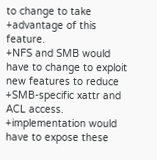to change to take
+advantage of this feature.
+NFS and SMB would have to change to exploit new features to reduce
+SMB-specific xattr and ACL access.
+implementation would have to expose these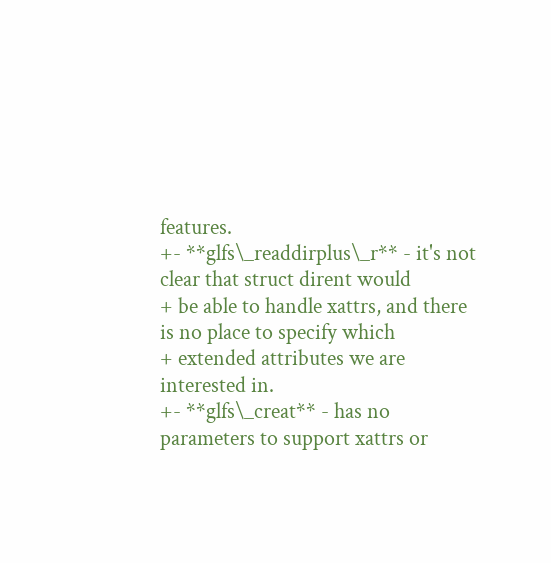features.
+- **glfs\_readdirplus\_r** - it's not clear that struct dirent would
+ be able to handle xattrs, and there is no place to specify which
+ extended attributes we are interested in.
+- **glfs\_creat** - has no parameters to support xattrs or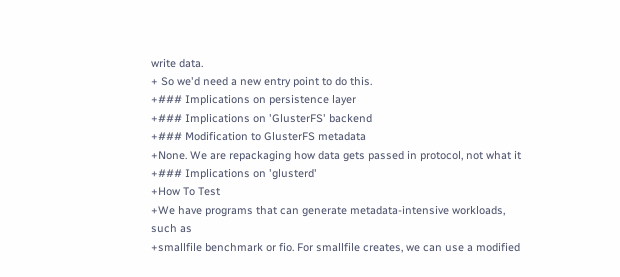write data.
+ So we'd need a new entry point to do this.
+### Implications on persistence layer
+### Implications on 'GlusterFS' backend
+### Modification to GlusterFS metadata
+None. We are repackaging how data gets passed in protocol, not what it
+### Implications on 'glusterd'
+How To Test
+We have programs that can generate metadata-intensive workloads, such as
+smallfile benchmark or fio. For smallfile creates, we can use a modified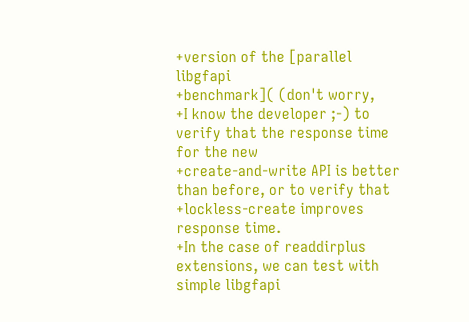+version of the [parallel libgfapi
+benchmark]( (don't worry,
+I know the developer ;-) to verify that the response time for the new
+create-and-write API is better than before, or to verify that
+lockless-create improves response time.
+In the case of readdirplus extensions, we can test with simple libgfapi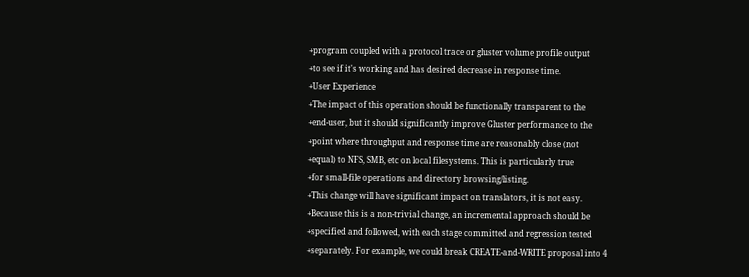+program coupled with a protocol trace or gluster volume profile output
+to see if it's working and has desired decrease in response time.
+User Experience
+The impact of this operation should be functionally transparent to the
+end-user, but it should significantly improve Gluster performance to the
+point where throughput and response time are reasonably close (not
+equal) to NFS, SMB, etc on local filesystems. This is particularly true
+for small-file operations and directory browsing/listing.
+This change will have significant impact on translators, it is not easy.
+Because this is a non-trivial change, an incremental approach should be
+specified and followed, with each stage committed and regression tested
+separately. For example, we could break CREATE-and-WRITE proposal into 4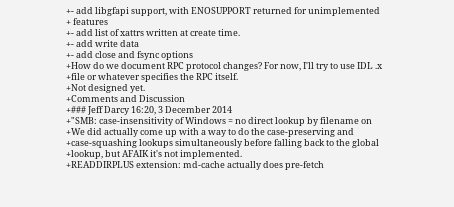+- add libgfapi support, with ENOSUPPORT returned for unimplemented
+ features
+- add list of xattrs written at create time.
+- add write data
+- add close and fsync options
+How do we document RPC protocol changes? For now, I'll try to use IDL .x
+file or whatever specifies the RPC itself.
+Not designed yet.
+Comments and Discussion
+### Jeff Darcy 16:20, 3 December 2014
+"SMB: case-insensitivity of Windows = no direct lookup by filename on
+We did actually come up with a way to do the case-preserving and
+case-squashing lookups simultaneously before falling back to the global
+lookup, but AFAIK it's not implemented.
+READDIRPLUS extension: md-cache actually does pre-fetch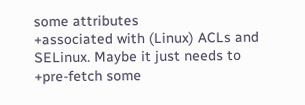some attributes
+associated with (Linux) ACLs and SELinux. Maybe it just needs to
+pre-fetch some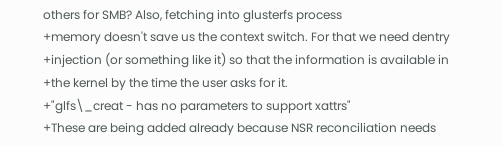others for SMB? Also, fetching into glusterfs process
+memory doesn't save us the context switch. For that we need dentry
+injection (or something like it) so that the information is available in
+the kernel by the time the user asks for it.
+"glfs\_creat - has no parameters to support xattrs"
+These are being added already because NSR reconciliation needs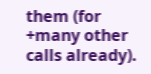them (for
+many other calls already).